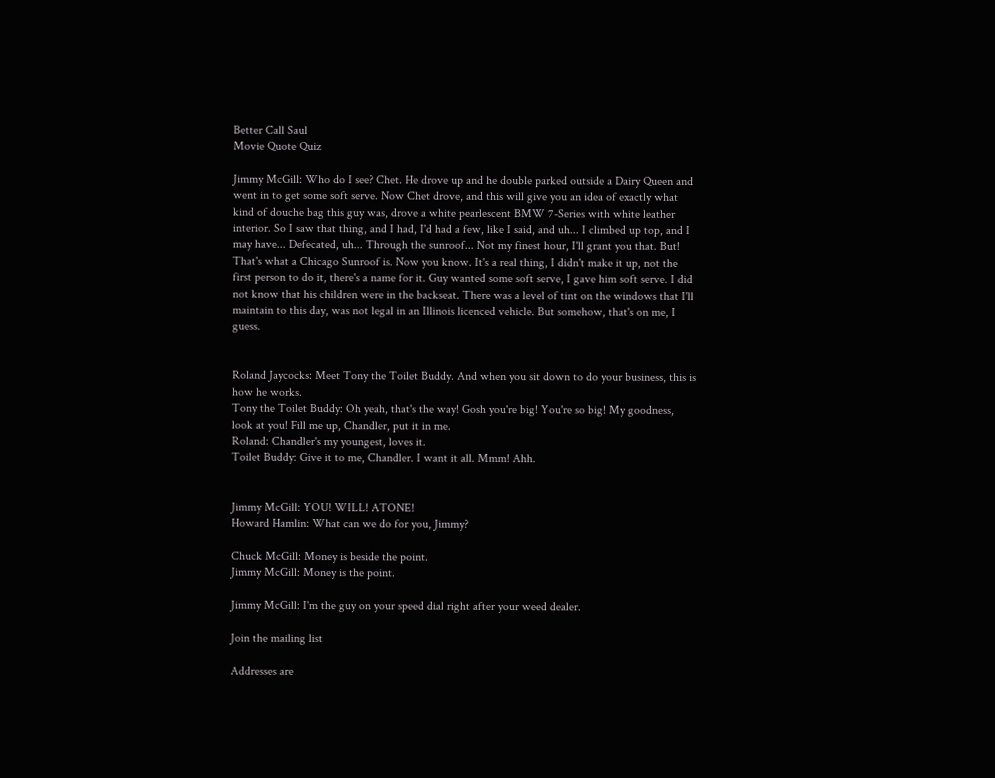Better Call Saul
Movie Quote Quiz

Jimmy McGill: Who do I see? Chet. He drove up and he double parked outside a Dairy Queen and went in to get some soft serve. Now Chet drove, and this will give you an idea of exactly what kind of douche bag this guy was, drove a white pearlescent BMW 7-Series with white leather interior. So I saw that thing, and I had, I'd had a few, like I said, and uh... I climbed up top, and I may have... Defecated, uh... Through the sunroof... Not my finest hour, I'll grant you that. But! That's what a Chicago Sunroof is. Now you know. It's a real thing, I didn't make it up, not the first person to do it, there's a name for it. Guy wanted some soft serve, I gave him soft serve. I did not know that his children were in the backseat. There was a level of tint on the windows that I'll maintain to this day, was not legal in an Illinois licenced vehicle. But somehow, that's on me, I guess.


Roland Jaycocks: Meet Tony the Toilet Buddy. And when you sit down to do your business, this is how he works.
Tony the Toilet Buddy: Oh yeah, that's the way! Gosh you're big! You're so big! My goodness, look at you! Fill me up, Chandler, put it in me.
Roland: Chandler's my youngest, loves it.
Toilet Buddy: Give it to me, Chandler. I want it all. Mmm! Ahh.


Jimmy McGill: YOU! WILL! ATONE!
Howard Hamlin: What can we do for you, Jimmy?

Chuck McGill: Money is beside the point.
Jimmy McGill: Money is the point.

Jimmy McGill: I'm the guy on your speed dial right after your weed dealer.

Join the mailing list

Addresses are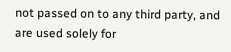not passed on to any third party, and are used solely for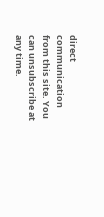direct communication from this site. You can unsubscribe at any time.